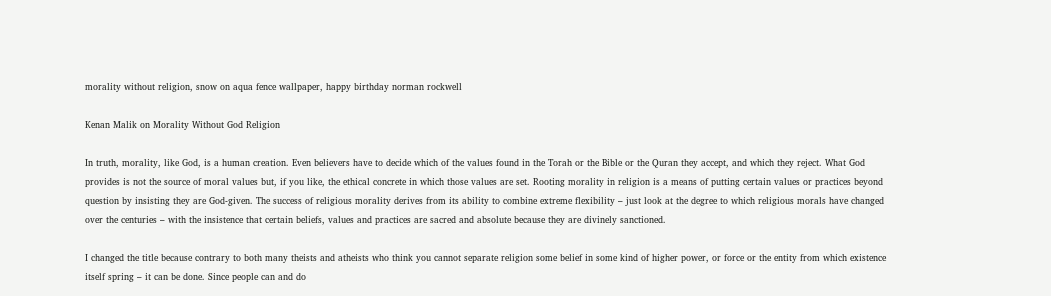morality without religion, snow on aqua fence wallpaper, happy birthday norman rockwell

Kenan Malik on Morality Without God Religion

In truth, morality, like God, is a human creation. Even believers have to decide which of the values found in the Torah or the Bible or the Quran they accept, and which they reject. What God provides is not the source of moral values but, if you like, the ethical concrete in which those values are set. Rooting morality in religion is a means of putting certain values or practices beyond question by insisting they are God-given. The success of religious morality derives from its ability to combine extreme flexibility – just look at the degree to which religious morals have changed over the centuries – with the insistence that certain beliefs, values and practices are sacred and absolute because they are divinely sanctioned.

I changed the title because contrary to both many theists and atheists who think you cannot separate religion some belief in some kind of higher power, or force or the entity from which existence itself spring – it can be done. Since people can and do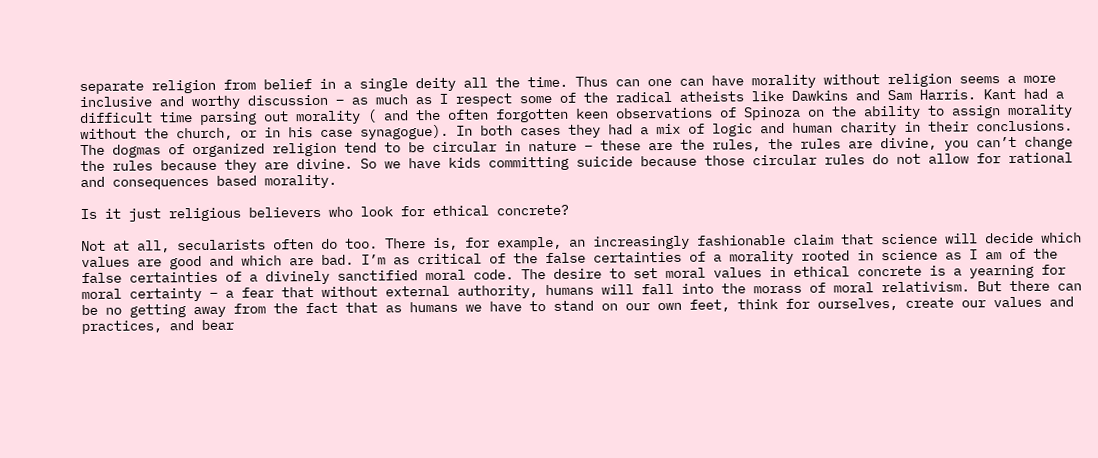separate religion from belief in a single deity all the time. Thus can one can have morality without religion seems a more inclusive and worthy discussion – as much as I respect some of the radical atheists like Dawkins and Sam Harris. Kant had a difficult time parsing out morality ( and the often forgotten keen observations of Spinoza on the ability to assign morality without the church, or in his case synagogue). In both cases they had a mix of logic and human charity in their conclusions. The dogmas of organized religion tend to be circular in nature – these are the rules, the rules are divine, you can’t change the rules because they are divine. So we have kids committing suicide because those circular rules do not allow for rational and consequences based morality.

Is it just religious believers who look for ethical concrete?

Not at all, secularists often do too. There is, for example, an increasingly fashionable claim that science will decide which values are good and which are bad. I’m as critical of the false certainties of a morality rooted in science as I am of the false certainties of a divinely sanctified moral code. The desire to set moral values in ethical concrete is a yearning for moral certainty – a fear that without external authority, humans will fall into the morass of moral relativism. But there can be no getting away from the fact that as humans we have to stand on our own feet, think for ourselves, create our values and practices, and bear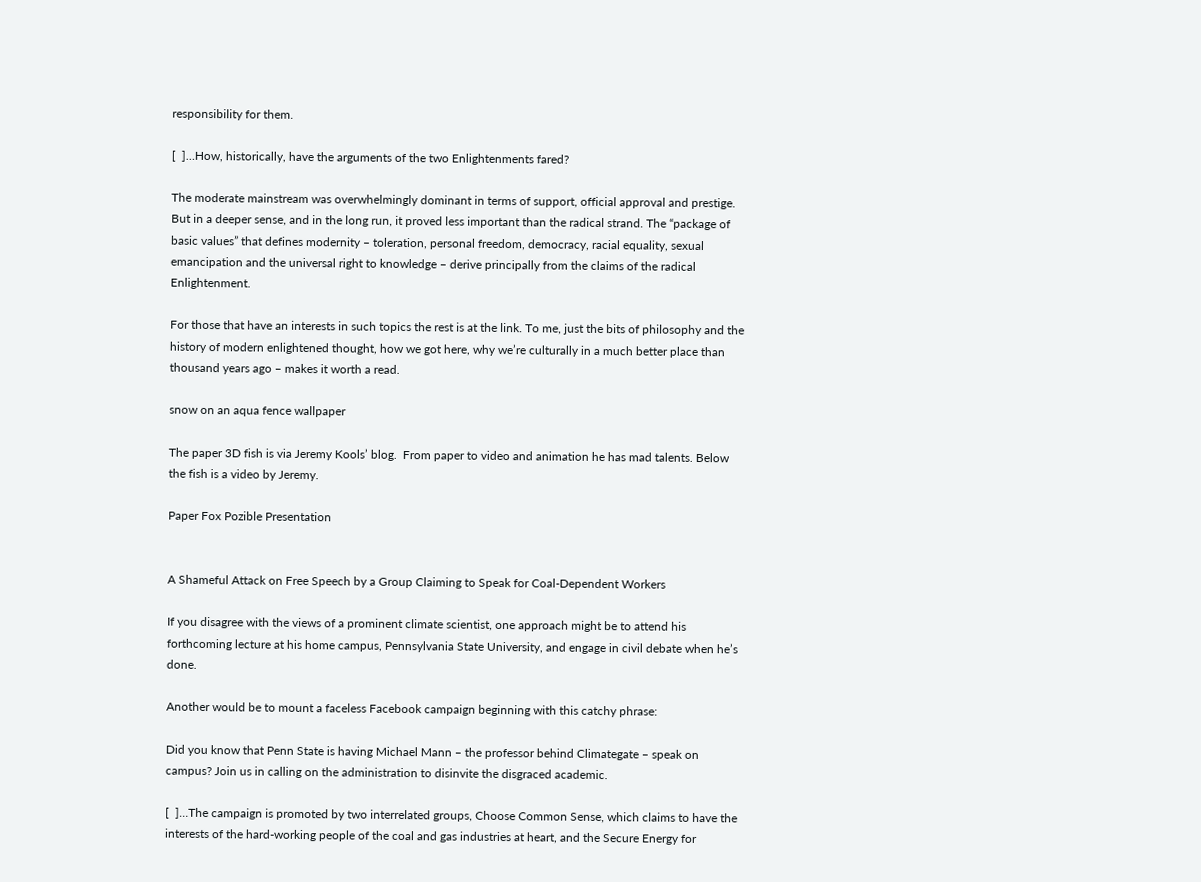responsibility for them.

[  ]…How, historically, have the arguments of the two Enlightenments fared?

The moderate mainstream was overwhelmingly dominant in terms of support, official approval and prestige. But in a deeper sense, and in the long run, it proved less important than the radical strand. The “package of basic values” that defines modernity – toleration, personal freedom, democracy, racial equality, sexual emancipation and the universal right to knowledge – derive principally from the claims of the radical Enlightenment.

For those that have an interests in such topics the rest is at the link. To me, just the bits of philosophy and the history of modern enlightened thought, how we got here, why we’re culturally in a much better place than thousand years ago – makes it worth a read.

snow on an aqua fence wallpaper

The paper 3D fish is via Jeremy Kools’ blog.  From paper to video and animation he has mad talents. Below the fish is a video by Jeremy.

Paper Fox Pozible Presentation


A Shameful Attack on Free Speech by a Group Claiming to Speak for Coal-Dependent Workers

If you disagree with the views of a prominent climate scientist, one approach might be to attend his forthcoming lecture at his home campus, Pennsylvania State University, and engage in civil debate when he’s done.

Another would be to mount a faceless Facebook campaign beginning with this catchy phrase:

Did you know that Penn State is having Michael Mann – the professor behind Climategate – speak on campus? Join us in calling on the administration to disinvite the disgraced academic.

[  ]…The campaign is promoted by two interrelated groups, Choose Common Sense, which claims to have the interests of the hard-working people of the coal and gas industries at heart, and the Secure Energy for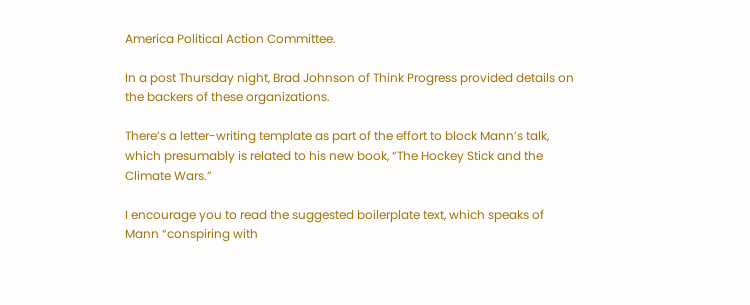America Political Action Committee.

In a post Thursday night, Brad Johnson of Think Progress provided details on the backers of these organizations.

There’s a letter-writing template as part of the effort to block Mann’s talk, which presumably is related to his new book, “The Hockey Stick and the Climate Wars.”

I encourage you to read the suggested boilerplate text, which speaks of Mann “conspiring with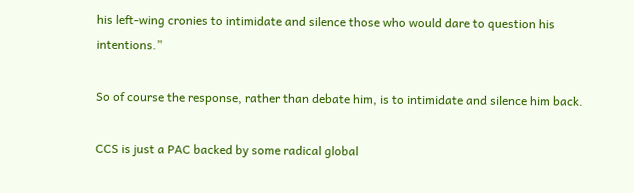his left-wing cronies to intimidate and silence those who would dare to question his intentions.”

So of course the response, rather than debate him, is to intimidate and silence him back.

CCS is just a PAC backed by some radical global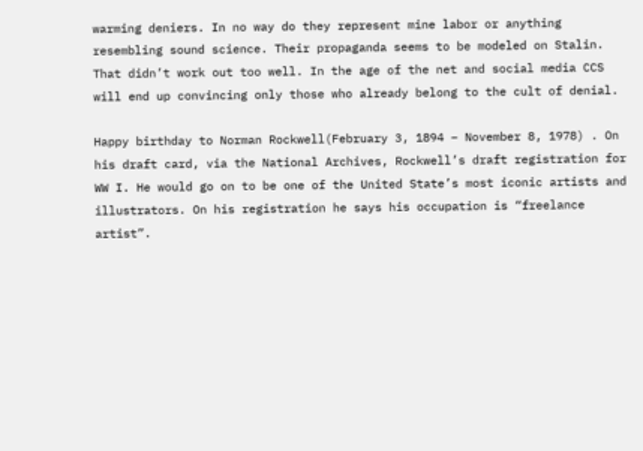warming deniers. In no way do they represent mine labor or anything resembling sound science. Their propaganda seems to be modeled on Stalin. That didn’t work out too well. In the age of the net and social media CCS will end up convincing only those who already belong to the cult of denial.

Happy birthday to Norman Rockwell(February 3, 1894 – November 8, 1978) . On his draft card, via the National Archives, Rockwell’s draft registration for WW I. He would go on to be one of the United State’s most iconic artists and illustrators. On his registration he says his occupation is “freelance artist”.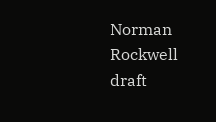Norman Rockwell draft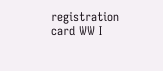registration card WW I